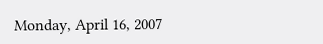Monday, April 16, 2007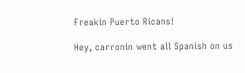Freakin Puerto Ricans!

Hey, carronin went all Spanish on us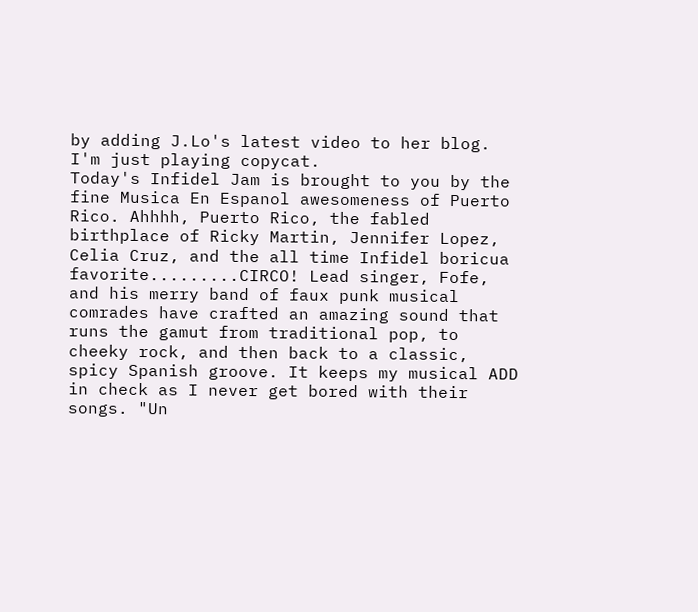by adding J.Lo's latest video to her blog. I'm just playing copycat.
Today's Infidel Jam is brought to you by the fine Musica En Espanol awesomeness of Puerto Rico. Ahhhh, Puerto Rico, the fabled birthplace of Ricky Martin, Jennifer Lopez, Celia Cruz, and the all time Infidel boricua favorite.........CIRCO! Lead singer, Fofe, and his merry band of faux punk musical comrades have crafted an amazing sound that runs the gamut from traditional pop, to cheeky rock, and then back to a classic, spicy Spanish groove. It keeps my musical ADD in check as I never get bored with their songs. "Un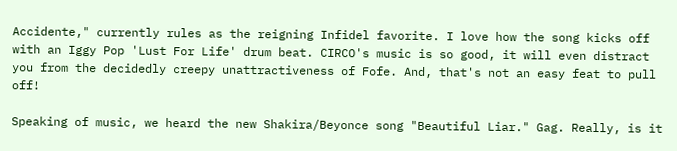Accidente," currently rules as the reigning Infidel favorite. I love how the song kicks off with an Iggy Pop 'Lust For Life' drum beat. CIRCO's music is so good, it will even distract you from the decidedly creepy unattractiveness of Fofe. And, that's not an easy feat to pull off!

Speaking of music, we heard the new Shakira/Beyonce song "Beautiful Liar." Gag. Really, is it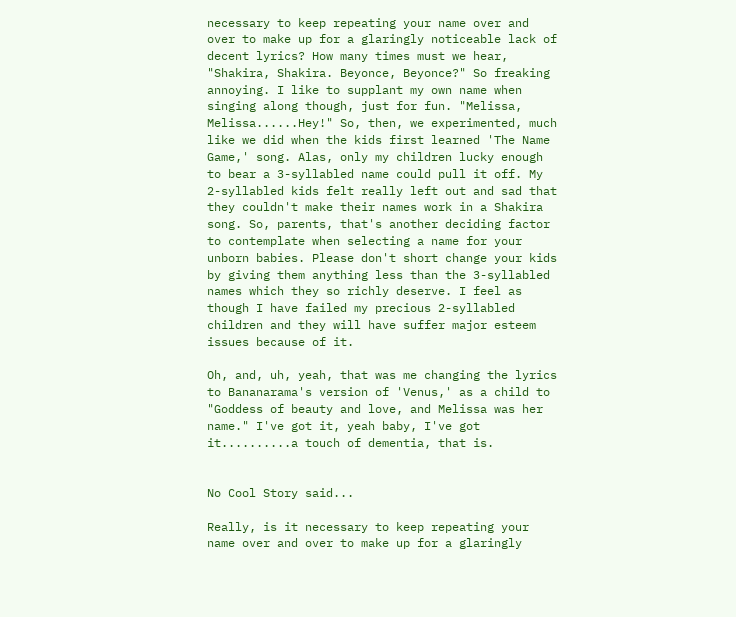necessary to keep repeating your name over and over to make up for a glaringly noticeable lack of decent lyrics? How many times must we hear, "Shakira, Shakira. Beyonce, Beyonce?" So freaking annoying. I like to supplant my own name when singing along though, just for fun. "Melissa, Melissa......Hey!" So, then, we experimented, much like we did when the kids first learned 'The Name Game,' song. Alas, only my children lucky enough to bear a 3-syllabled name could pull it off. My 2-syllabled kids felt really left out and sad that they couldn't make their names work in a Shakira song. So, parents, that's another deciding factor to contemplate when selecting a name for your unborn babies. Please don't short change your kids by giving them anything less than the 3-syllabled names which they so richly deserve. I feel as though I have failed my precious 2-syllabled children and they will have suffer major esteem issues because of it.

Oh, and, uh, yeah, that was me changing the lyrics to Bananarama's version of 'Venus,' as a child to "Goddess of beauty and love, and Melissa was her name." I've got it, yeah baby, I've got it..........a touch of dementia, that is.


No Cool Story said...

Really, is it necessary to keep repeating your name over and over to make up for a glaringly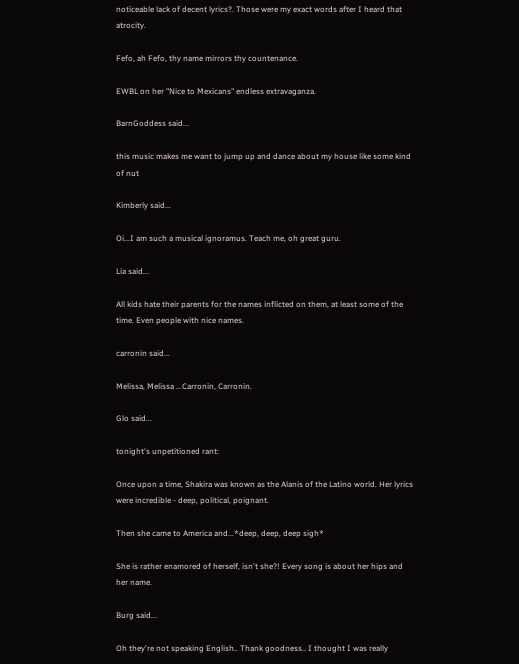noticeable lack of decent lyrics?. Those were my exact words after I heard that atrocity.

Fefo, ah Fefo, thy name mirrors thy countenance.

EWBL on her "Nice to Mexicans" endless extravaganza.

BarnGoddess said...

this music makes me want to jump up and dance about my house like some kind of nut

Kimberly said...

Oi...I am such a musical ignoramus. Teach me, oh great guru.

Lia said...

All kids hate their parents for the names inflicted on them, at least some of the time. Even people with nice names.

carronin said...

Melissa, Melissa ...Carronin, Carronin.

Glo said...

tonight's unpetitioned rant:

Once upon a time, Shakira was known as the Alanis of the Latino world. Her lyrics were incredible - deep, political, poignant.

Then she came to America and...*deep, deep, deep sigh*

She is rather enamored of herself, isn't she?! Every song is about her hips and her name.

Burg said...

Oh they're not speaking English.. Thank goodness.. I thought I was really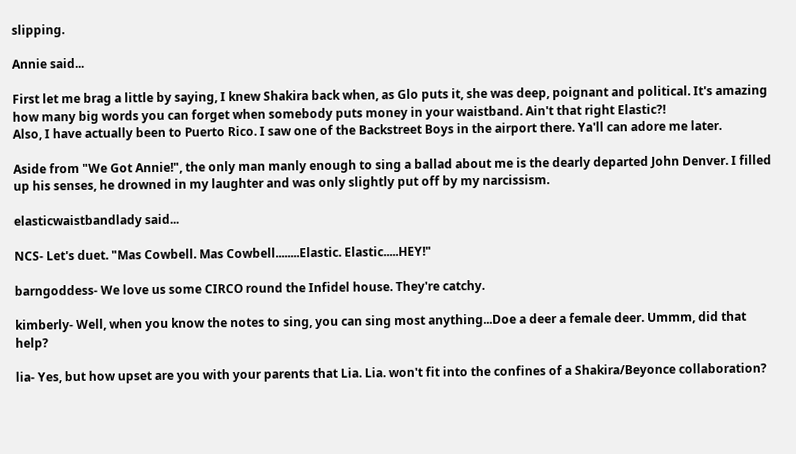slipping.

Annie said...

First let me brag a little by saying, I knew Shakira back when, as Glo puts it, she was deep, poignant and political. It's amazing how many big words you can forget when somebody puts money in your waistband. Ain't that right Elastic?!
Also, I have actually been to Puerto Rico. I saw one of the Backstreet Boys in the airport there. Ya'll can adore me later.

Aside from "We Got Annie!", the only man manly enough to sing a ballad about me is the dearly departed John Denver. I filled up his senses, he drowned in my laughter and was only slightly put off by my narcissism.

elasticwaistbandlady said...

NCS- Let's duet. "Mas Cowbell. Mas Cowbell........Elastic. Elastic.....HEY!"

barngoddess- We love us some CIRCO round the Infidel house. They're catchy.

kimberly- Well, when you know the notes to sing, you can sing most anything...Doe a deer a female deer. Ummm, did that help?

lia- Yes, but how upset are you with your parents that Lia. Lia. won't fit into the confines of a Shakira/Beyonce collaboration?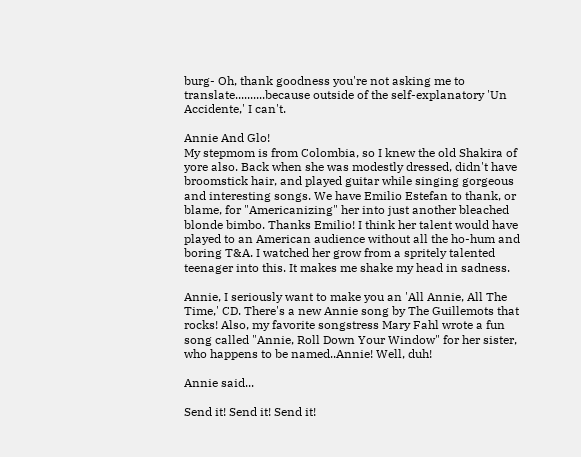burg- Oh, thank goodness you're not asking me to translate..........because outside of the self-explanatory 'Un Accidente,' I can't.

Annie And Glo!
My stepmom is from Colombia, so I knew the old Shakira of yore also. Back when she was modestly dressed, didn't have broomstick hair, and played guitar while singing gorgeous and interesting songs. We have Emilio Estefan to thank, or blame, for "Americanizing" her into just another bleached blonde bimbo. Thanks Emilio! I think her talent would have played to an American audience without all the ho-hum and boring T&A. I watched her grow from a spritely talented teenager into this. It makes me shake my head in sadness.

Annie, I seriously want to make you an 'All Annie, All The Time,' CD. There's a new Annie song by The Guillemots that rocks! Also, my favorite songstress Mary Fahl wrote a fun song called "Annie, Roll Down Your Window" for her sister, who happens to be named..Annie! Well, duh!

Annie said...

Send it! Send it! Send it!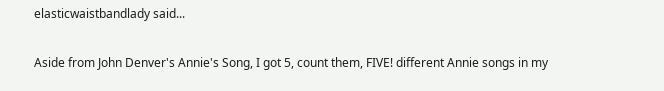elasticwaistbandlady said...

Aside from John Denver's Annie's Song, I got 5, count them, FIVE! different Annie songs in my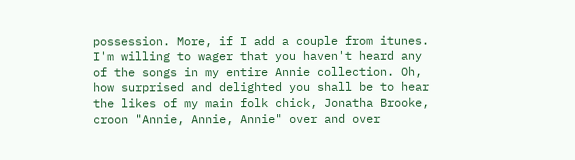possession. More, if I add a couple from itunes. I'm willing to wager that you haven't heard any of the songs in my entire Annie collection. Oh, how surprised and delighted you shall be to hear the likes of my main folk chick, Jonatha Brooke, croon "Annie, Annie, Annie" over and over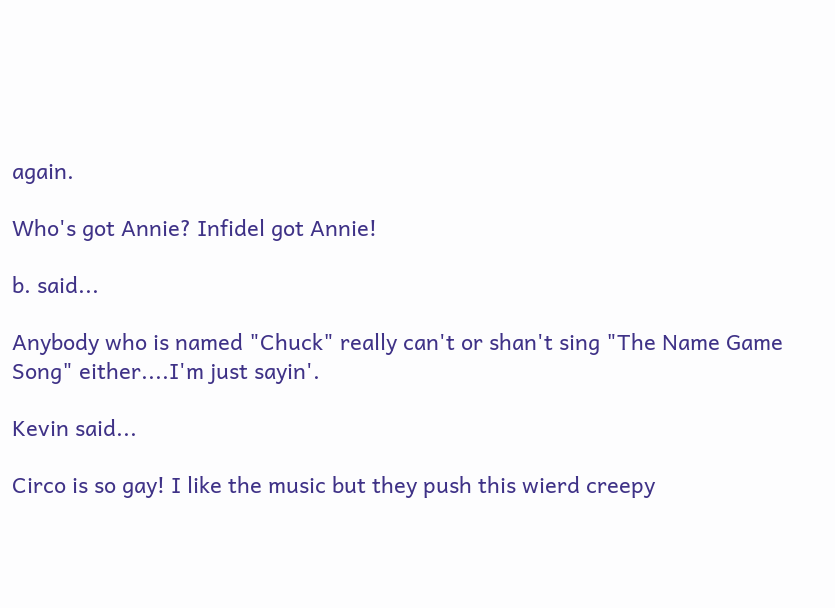again.

Who's got Annie? Infidel got Annie!

b. said...

Anybody who is named "Chuck" really can't or shan't sing "The Name Game Song" either....I'm just sayin'.

Kevin said...

Circo is so gay! I like the music but they push this wierd creepy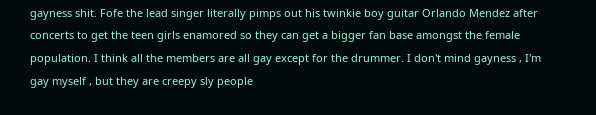gayness shit. Fofe the lead singer literally pimps out his twinkie boy guitar Orlando Mendez after concerts to get the teen girls enamored so they can get a bigger fan base amongst the female population. I think all the members are all gay except for the drummer. I don't mind gayness , I'm gay myself , but they are creepy sly people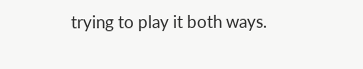trying to play it both ways.